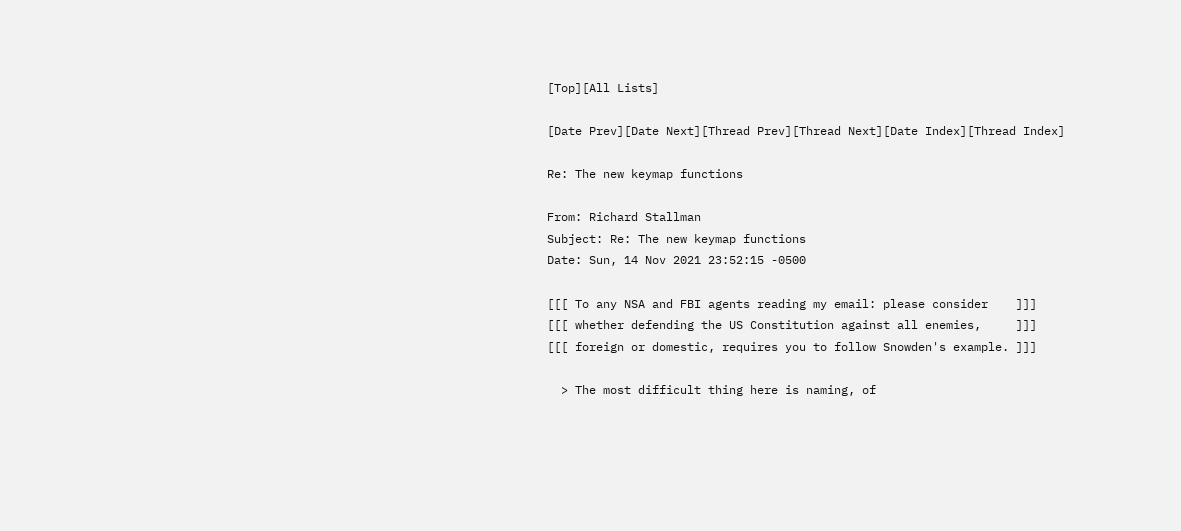[Top][All Lists]

[Date Prev][Date Next][Thread Prev][Thread Next][Date Index][Thread Index]

Re: The new keymap functions

From: Richard Stallman
Subject: Re: The new keymap functions
Date: Sun, 14 Nov 2021 23:52:15 -0500

[[[ To any NSA and FBI agents reading my email: please consider    ]]]
[[[ whether defending the US Constitution against all enemies,     ]]]
[[[ foreign or domestic, requires you to follow Snowden's example. ]]]

  > The most difficult thing here is naming, of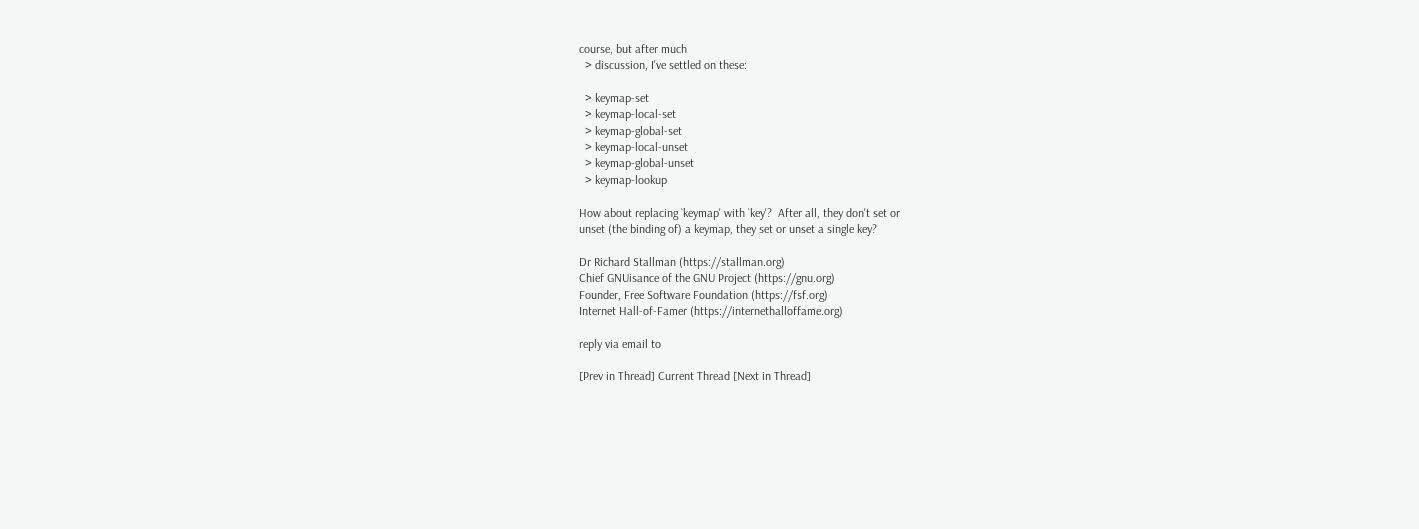course, but after much
  > discussion, I've settled on these:

  > keymap-set
  > keymap-local-set
  > keymap-global-set
  > keymap-local-unset
  > keymap-global-unset
  > keymap-lookup

How about replacing `keymap' with `key'?  After all, they don't set or
unset (the binding of) a keymap, they set or unset a single key?

Dr Richard Stallman (https://stallman.org)
Chief GNUisance of the GNU Project (https://gnu.org)
Founder, Free Software Foundation (https://fsf.org)
Internet Hall-of-Famer (https://internethalloffame.org)

reply via email to

[Prev in Thread] Current Thread [Next in Thread]